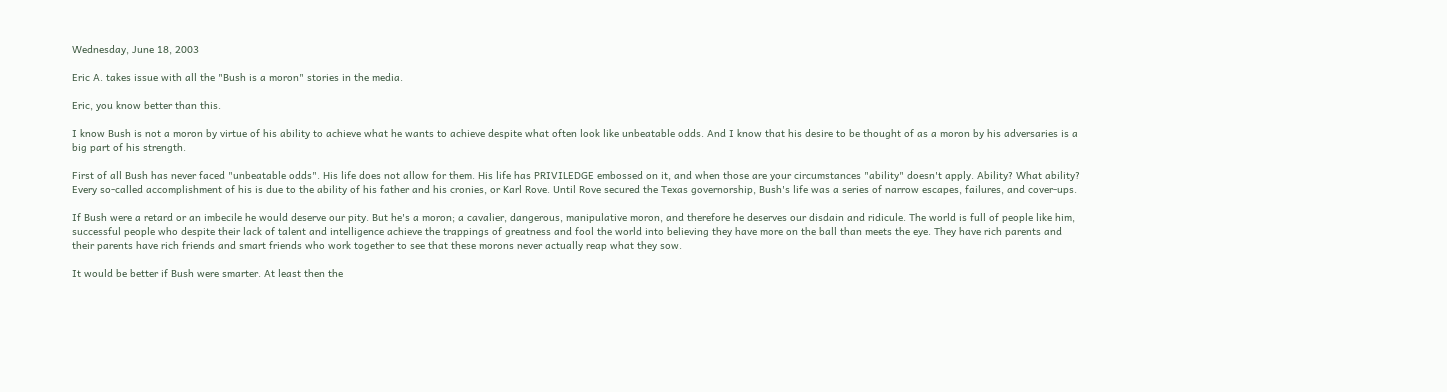Wednesday, June 18, 2003

Eric A. takes issue with all the "Bush is a moron" stories in the media.

Eric, you know better than this.

I know Bush is not a moron by virtue of his ability to achieve what he wants to achieve despite what often look like unbeatable odds. And I know that his desire to be thought of as a moron by his adversaries is a big part of his strength.

First of all Bush has never faced "unbeatable odds". His life does not allow for them. His life has PRIVILEDGE embossed on it, and when those are your circumstances "ability" doesn't apply. Ability? What ability? Every so-called accomplishment of his is due to the ability of his father and his cronies, or Karl Rove. Until Rove secured the Texas governorship, Bush's life was a series of narrow escapes, failures, and cover-ups.

If Bush were a retard or an imbecile he would deserve our pity. But he's a moron; a cavalier, dangerous, manipulative moron, and therefore he deserves our disdain and ridicule. The world is full of people like him, successful people who despite their lack of talent and intelligence achieve the trappings of greatness and fool the world into believing they have more on the ball than meets the eye. They have rich parents and their parents have rich friends and smart friends who work together to see that these morons never actually reap what they sow.

It would be better if Bush were smarter. At least then the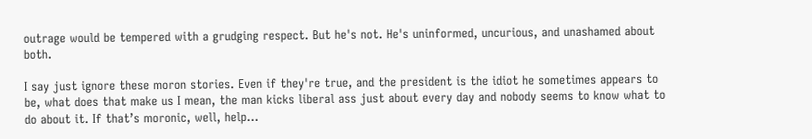outrage would be tempered with a grudging respect. But he's not. He's uninformed, uncurious, and unashamed about both.

I say just ignore these moron stories. Even if they're true, and the president is the idiot he sometimes appears to be, what does that make us I mean, the man kicks liberal ass just about every day and nobody seems to know what to do about it. If that’s moronic, well, help...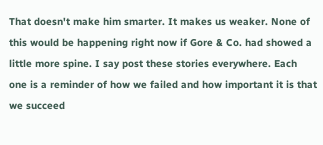That doesn't make him smarter. It makes us weaker. None of this would be happening right now if Gore & Co. had showed a little more spine. I say post these stories everywhere. Each one is a reminder of how we failed and how important it is that we succeed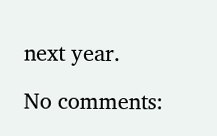next year.

No comments: